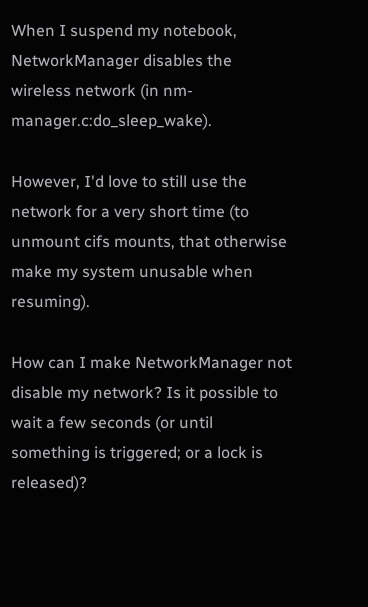When I suspend my notebook, NetworkManager disables the wireless network (in nm-manager.c:do_sleep_wake).

However, I'd love to still use the network for a very short time (to unmount cifs mounts, that otherwise make my system unusable when resuming).

How can I make NetworkManager not disable my network? Is it possible to wait a few seconds (or until something is triggered; or a lock is released)?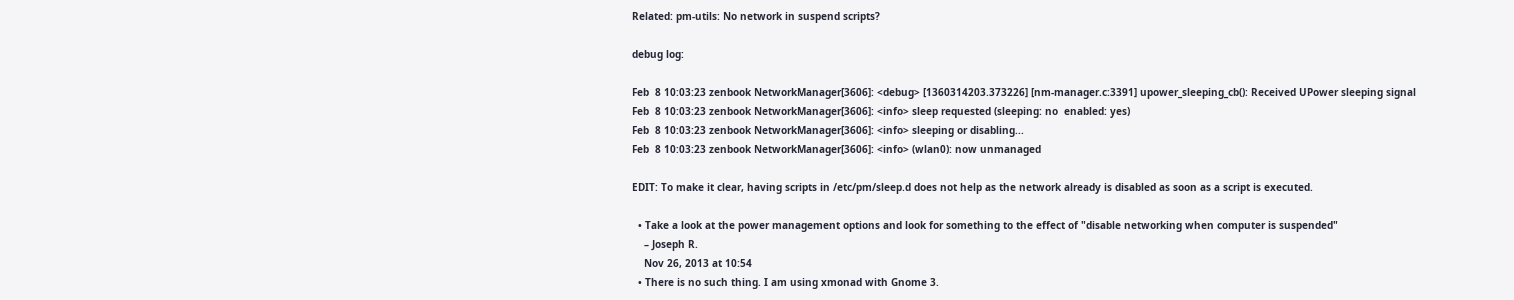Related: pm-utils: No network in suspend scripts?

debug log:

Feb  8 10:03:23 zenbook NetworkManager[3606]: <debug> [1360314203.373226] [nm-manager.c:3391] upower_sleeping_cb(): Received UPower sleeping signal
Feb  8 10:03:23 zenbook NetworkManager[3606]: <info> sleep requested (sleeping: no  enabled: yes)
Feb  8 10:03:23 zenbook NetworkManager[3606]: <info> sleeping or disabling...
Feb  8 10:03:23 zenbook NetworkManager[3606]: <info> (wlan0): now unmanaged

EDIT: To make it clear, having scripts in /etc/pm/sleep.d does not help as the network already is disabled as soon as a script is executed.

  • Take a look at the power management options and look for something to the effect of "disable networking when computer is suspended"
    – Joseph R.
    Nov 26, 2013 at 10:54
  • There is no such thing. I am using xmonad with Gnome 3.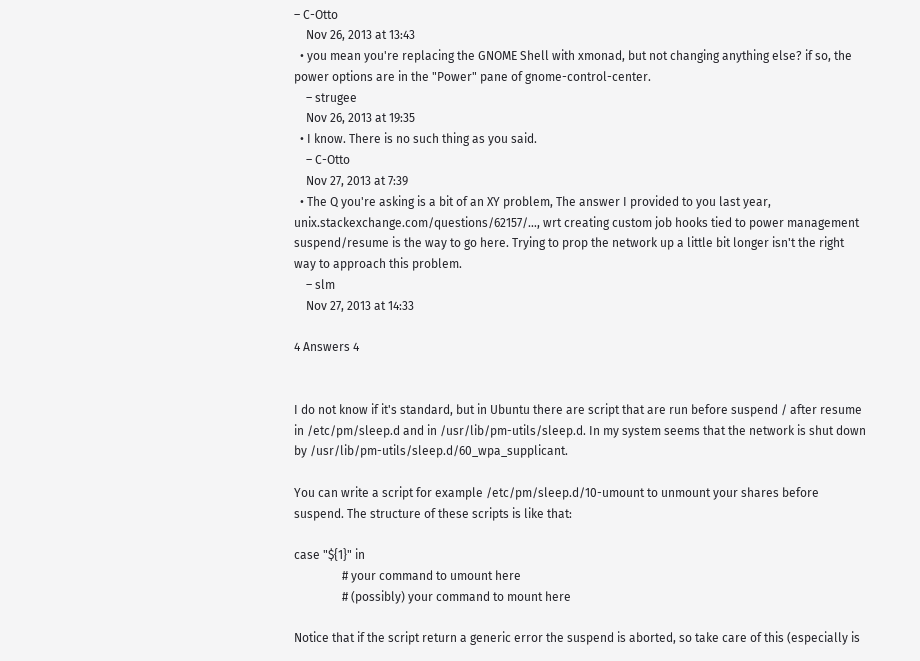– C-Otto
    Nov 26, 2013 at 13:43
  • you mean you're replacing the GNOME Shell with xmonad, but not changing anything else? if so, the power options are in the "Power" pane of gnome-control-center.
    – strugee
    Nov 26, 2013 at 19:35
  • I know. There is no such thing as you said.
    – C-Otto
    Nov 27, 2013 at 7:39
  • The Q you're asking is a bit of an XY problem, The answer I provided to you last year, unix.stackexchange.com/questions/62157/…, wrt creating custom job hooks tied to power management suspend/resume is the way to go here. Trying to prop the network up a little bit longer isn't the right way to approach this problem.
    – slm
    Nov 27, 2013 at 14:33

4 Answers 4


I do not know if it's standard, but in Ubuntu there are script that are run before suspend / after resume in /etc/pm/sleep.d and in /usr/lib/pm-utils/sleep.d. In my system seems that the network is shut down by /usr/lib/pm-utils/sleep.d/60_wpa_supplicant.

You can write a script for example /etc/pm/sleep.d/10-umount to unmount your shares before suspend. The structure of these scripts is like that:

case "${1}" in
                # your command to umount here
                # (possibly) your command to mount here

Notice that if the script return a generic error the suspend is aborted, so take care of this (especially is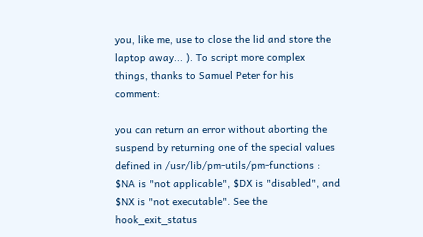you, like me, use to close the lid and store the laptop away... ). To script more complex things, thanks to Samuel Peter for his comment:

you can return an error without aborting the suspend by returning one of the special values defined in /usr/lib/pm-utils/pm-functions : $NA is "not applicable", $DX is "disabled", and $NX is "not executable". See the hook_exit_status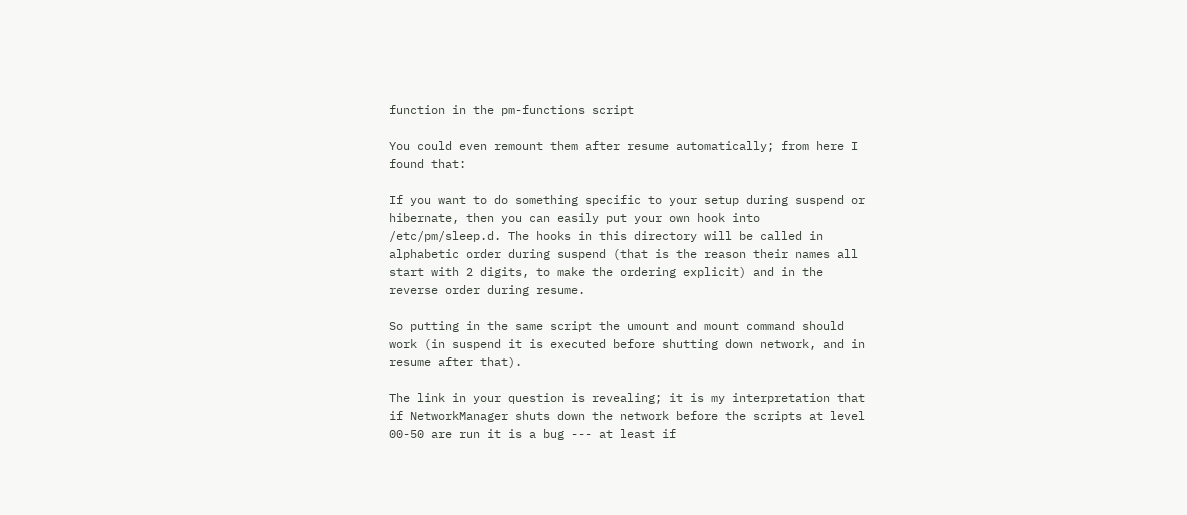function in the pm-functions script

You could even remount them after resume automatically; from here I found that:

If you want to do something specific to your setup during suspend or hibernate, then you can easily put your own hook into /etc/pm/sleep.d. The hooks in this directory will be called in alphabetic order during suspend (that is the reason their names all start with 2 digits, to make the ordering explicit) and in the reverse order during resume.

So putting in the same script the umount and mount command should work (in suspend it is executed before shutting down network, and in resume after that).

The link in your question is revealing; it is my interpretation that if NetworkManager shuts down the network before the scripts at level 00-50 are run it is a bug --- at least if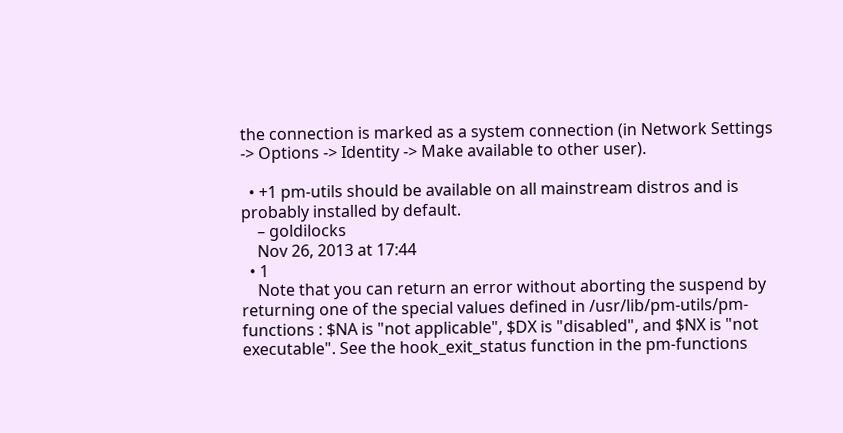the connection is marked as a system connection (in Network Settings -> Options -> Identity -> Make available to other user).

  • +1 pm-utils should be available on all mainstream distros and is probably installed by default.
    – goldilocks
    Nov 26, 2013 at 17:44
  • 1
    Note that you can return an error without aborting the suspend by returning one of the special values defined in /usr/lib/pm-utils/pm-functions : $NA is "not applicable", $DX is "disabled", and $NX is "not executable". See the hook_exit_status function in the pm-functions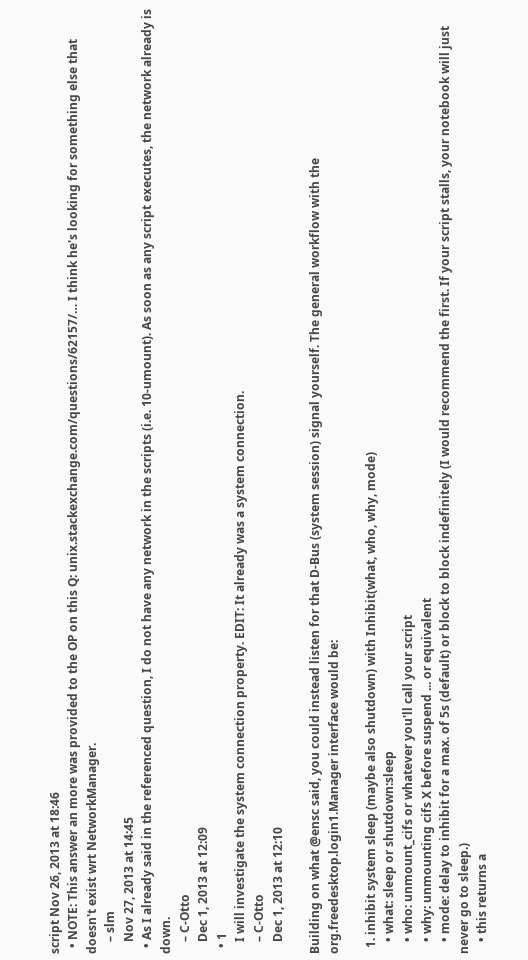script Nov 26, 2013 at 18:46
  • NOTE: This answer an more was provided to the OP on this Q: unix.stackexchange.com/questions/62157/… I think he's looking for something else that doesn't exist wrt NetworkManager.
    – slm
    Nov 27, 2013 at 14:45
  • As I already said in the referenced question, I do not have any network in the scripts (i.e. 10-umount). As soon as any script executes, the network already is down.
    – C-Otto
    Dec 1, 2013 at 12:09
  • 1
    I will investigate the system connection property. EDIT: It already was a system connection.
    – C-Otto
    Dec 1, 2013 at 12:10

Building on what @ensc said, you could instead listen for that D-Bus (system session) signal yourself. The general workflow with the org.freedesktop.login1.Manager interface would be:

  1. inhibit system sleep (maybe also shutdown) with Inhibit(what, who, why, mode)
    • what: sleep or shutdown:sleep
    • who: unmount_cifs or whatever you'll call your script
    • why: unmounting cifs X before suspend ... or equivalent
    • mode: delay to inhibit for a max. of 5s (default) or block to block indefinitely (I would recommend the first. If your script stalls, your notebook will just never go to sleep.)
    • this returns a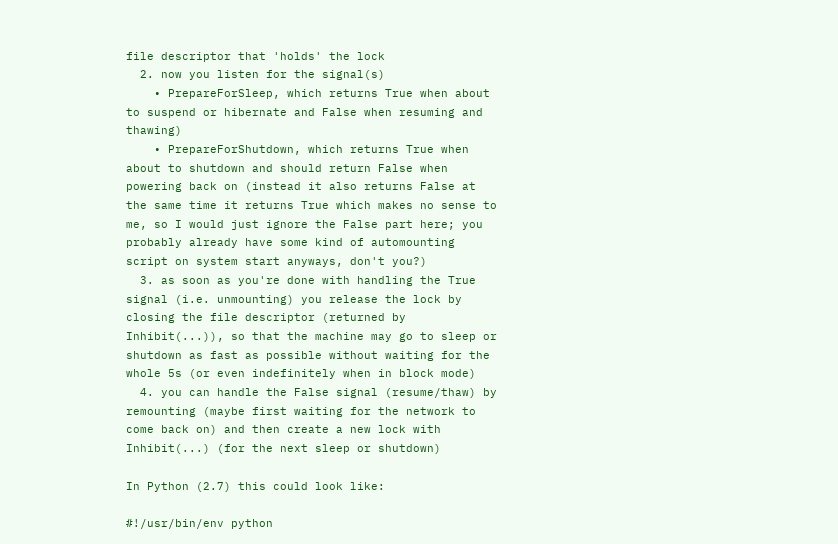file descriptor that 'holds' the lock
  2. now you listen for the signal(s)
    • PrepareForSleep, which returns True when about to suspend or hibernate and False when resuming and thawing)
    • PrepareForShutdown, which returns True when about to shutdown and should return False when powering back on (instead it also returns False at the same time it returns True which makes no sense to me, so I would just ignore the False part here; you probably already have some kind of automounting script on system start anyways, don't you?)
  3. as soon as you're done with handling the True signal (i.e. unmounting) you release the lock by closing the file descriptor (returned by Inhibit(...)), so that the machine may go to sleep or shutdown as fast as possible without waiting for the whole 5s (or even indefinitely when in block mode)
  4. you can handle the False signal (resume/thaw) by remounting (maybe first waiting for the network to come back on) and then create a new lock with Inhibit(...) (for the next sleep or shutdown)

In Python (2.7) this could look like:

#!/usr/bin/env python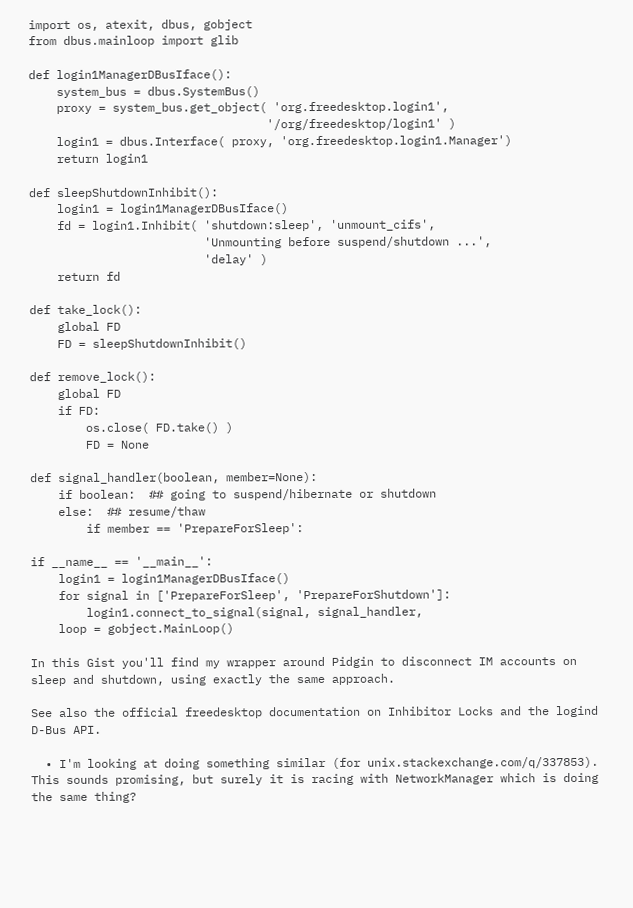import os, atexit, dbus, gobject
from dbus.mainloop import glib

def login1ManagerDBusIface():
    system_bus = dbus.SystemBus()
    proxy = system_bus.get_object( 'org.freedesktop.login1',
                                  '/org/freedesktop/login1' )
    login1 = dbus.Interface( proxy, 'org.freedesktop.login1.Manager')
    return login1

def sleepShutdownInhibit():
    login1 = login1ManagerDBusIface()
    fd = login1.Inhibit( 'shutdown:sleep', 'unmount_cifs',
                         'Unmounting before suspend/shutdown ...',
                         'delay' )
    return fd

def take_lock():
    global FD
    FD = sleepShutdownInhibit()

def remove_lock():
    global FD
    if FD:
        os.close( FD.take() )
        FD = None

def signal_handler(boolean, member=None):
    if boolean:  ## going to suspend/hibernate or shutdown
    else:  ## resume/thaw
        if member == 'PrepareForSleep':

if __name__ == '__main__':
    login1 = login1ManagerDBusIface()
    for signal in ['PrepareForSleep', 'PrepareForShutdown']:
        login1.connect_to_signal(signal, signal_handler,
    loop = gobject.MainLoop()

In this Gist you'll find my wrapper around Pidgin to disconnect IM accounts on sleep and shutdown, using exactly the same approach.

See also the official freedesktop documentation on Inhibitor Locks and the logind D-Bus API.

  • I'm looking at doing something similar (for unix.stackexchange.com/q/337853). This sounds promising, but surely it is racing with NetworkManager which is doing the same thing?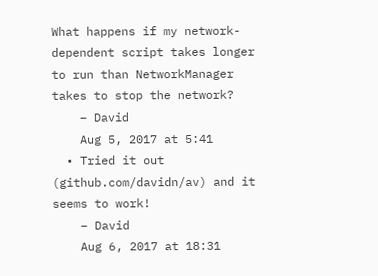What happens if my network-dependent script takes longer to run than NetworkManager takes to stop the network?
    – David
    Aug 5, 2017 at 5:41
  • Tried it out (github.com/davidn/av) and it seems to work!
    – David
    Aug 6, 2017 at 18:31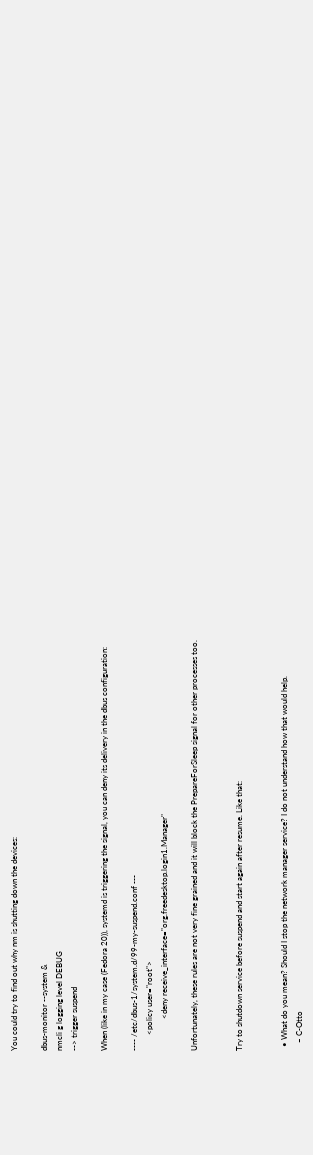You could try to find out why nm is shutting down the devices:

dbus-monitor --system &
nmcli g logging level DEBUG
--> trigger suspend

When (like in my case (Fedora 20)), systemd is triggering the signal, you can deny its delivery in the dbus configuration:

---- /etc/dbus-1/system.d/99-my-suspend.conf ---
        <policy user="root">
                <deny receive_interface="org.freedesktop.login1.Manager"

Unfortunately, these rules are not very fine grained and it will block the PrepareForSleep signal for other processes too.


Try to shutdown service before suspend and start again after resume. Like that:


  • What do you mean? Should I stop the network manager service? I do not understand how that would help.
    – C-Otto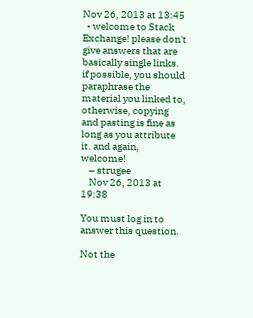Nov 26, 2013 at 13:45
  • welcome to Stack Exchange! please don't give answers that are basically single links. if possible, you should paraphrase the material you linked to, otherwise, copying and pasting is fine as long as you attribute it. and again, welcome!
    – strugee
    Nov 26, 2013 at 19:38

You must log in to answer this question.

Not the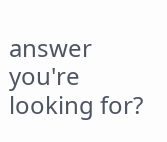answer you're looking for?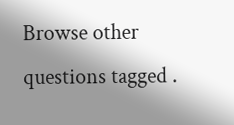Browse other questions tagged .